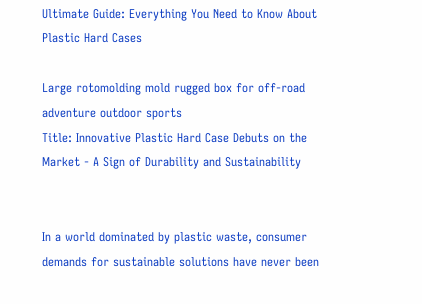Ultimate Guide: Everything You Need to Know About Plastic Hard Cases

Large rotomolding mold rugged box for off-road adventure outdoor sports
Title: Innovative Plastic Hard Case Debuts on the Market - A Sign of Durability and Sustainability


In a world dominated by plastic waste, consumer demands for sustainable solutions have never been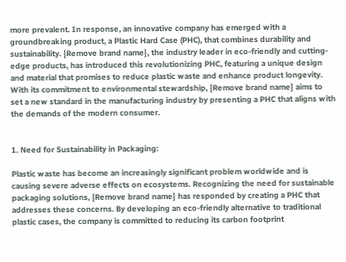more prevalent. In response, an innovative company has emerged with a groundbreaking product, a Plastic Hard Case (PHC), that combines durability and sustainability. {Remove brand name}, the industry leader in eco-friendly and cutting-edge products, has introduced this revolutionizing PHC, featuring a unique design and material that promises to reduce plastic waste and enhance product longevity. With its commitment to environmental stewardship, {Remove brand name} aims to set a new standard in the manufacturing industry by presenting a PHC that aligns with the demands of the modern consumer.


1. Need for Sustainability in Packaging:

Plastic waste has become an increasingly significant problem worldwide and is causing severe adverse effects on ecosystems. Recognizing the need for sustainable packaging solutions, {Remove brand name} has responded by creating a PHC that addresses these concerns. By developing an eco-friendly alternative to traditional plastic cases, the company is committed to reducing its carbon footprint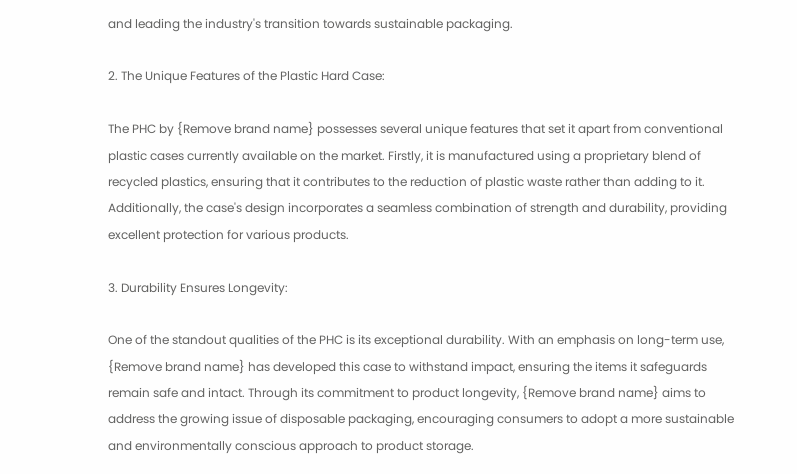and leading the industry's transition towards sustainable packaging.

2. The Unique Features of the Plastic Hard Case:

The PHC by {Remove brand name} possesses several unique features that set it apart from conventional plastic cases currently available on the market. Firstly, it is manufactured using a proprietary blend of recycled plastics, ensuring that it contributes to the reduction of plastic waste rather than adding to it. Additionally, the case's design incorporates a seamless combination of strength and durability, providing excellent protection for various products.

3. Durability Ensures Longevity:

One of the standout qualities of the PHC is its exceptional durability. With an emphasis on long-term use, {Remove brand name} has developed this case to withstand impact, ensuring the items it safeguards remain safe and intact. Through its commitment to product longevity, {Remove brand name} aims to address the growing issue of disposable packaging, encouraging consumers to adopt a more sustainable and environmentally conscious approach to product storage.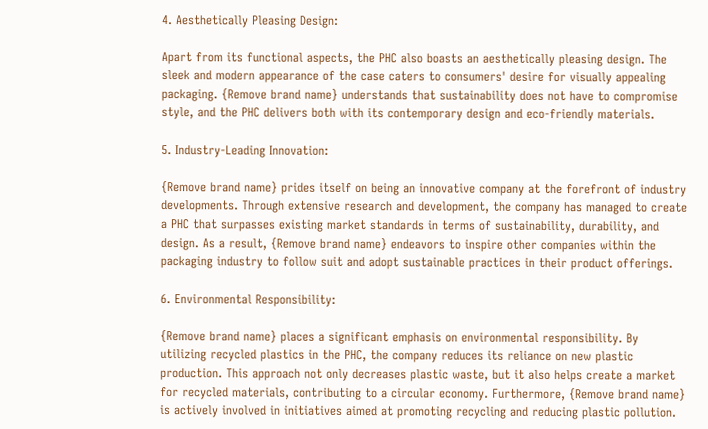4. Aesthetically Pleasing Design:

Apart from its functional aspects, the PHC also boasts an aesthetically pleasing design. The sleek and modern appearance of the case caters to consumers' desire for visually appealing packaging. {Remove brand name} understands that sustainability does not have to compromise style, and the PHC delivers both with its contemporary design and eco-friendly materials.

5. Industry-Leading Innovation:

{Remove brand name} prides itself on being an innovative company at the forefront of industry developments. Through extensive research and development, the company has managed to create a PHC that surpasses existing market standards in terms of sustainability, durability, and design. As a result, {Remove brand name} endeavors to inspire other companies within the packaging industry to follow suit and adopt sustainable practices in their product offerings.

6. Environmental Responsibility:

{Remove brand name} places a significant emphasis on environmental responsibility. By utilizing recycled plastics in the PHC, the company reduces its reliance on new plastic production. This approach not only decreases plastic waste, but it also helps create a market for recycled materials, contributing to a circular economy. Furthermore, {Remove brand name} is actively involved in initiatives aimed at promoting recycling and reducing plastic pollution.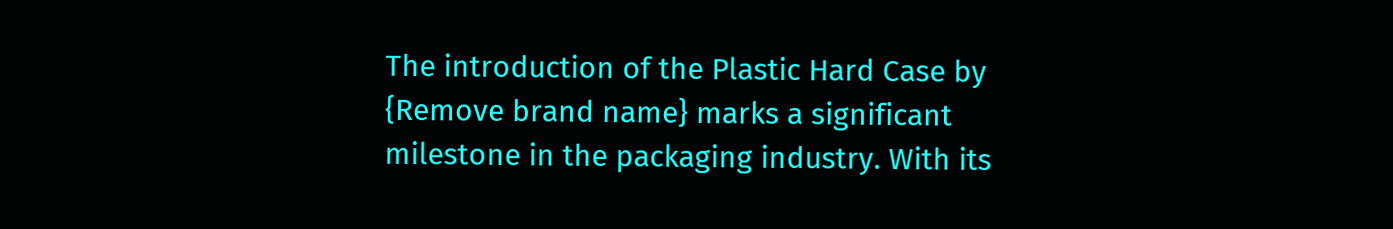The introduction of the Plastic Hard Case by {Remove brand name} marks a significant milestone in the packaging industry. With its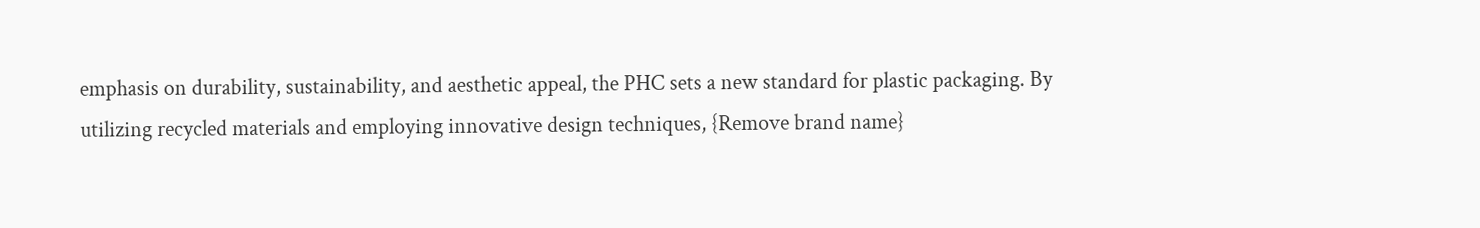emphasis on durability, sustainability, and aesthetic appeal, the PHC sets a new standard for plastic packaging. By utilizing recycled materials and employing innovative design techniques, {Remove brand name}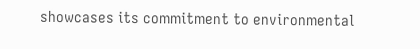showcases its commitment to environmental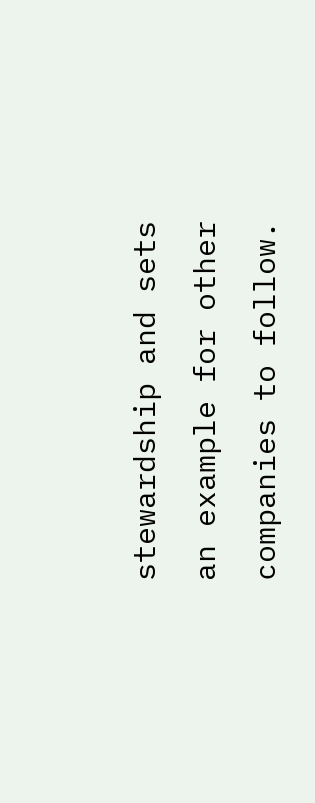stewardship and sets an example for other companies to follow.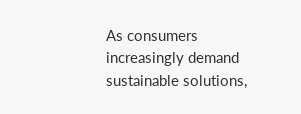As consumers increasingly demand sustainable solutions,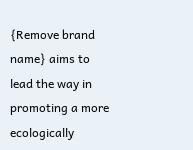{Remove brand name} aims to lead the way in promoting a more ecologically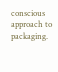conscious approach to packaging.